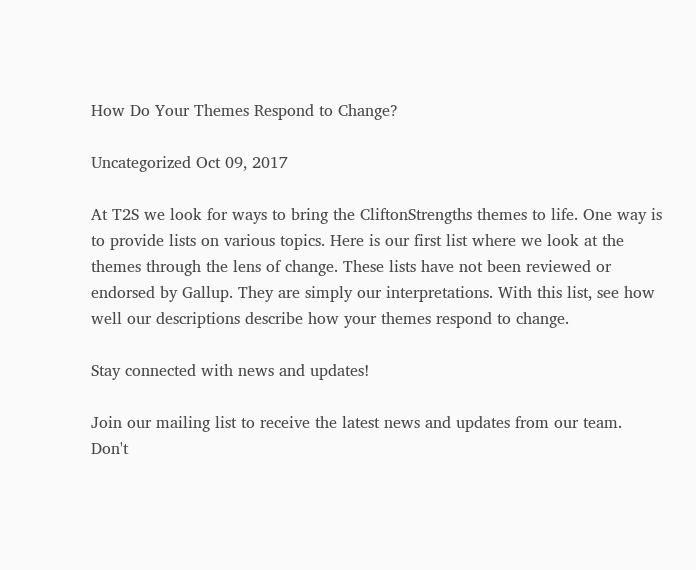How Do Your Themes Respond to Change?

Uncategorized Oct 09, 2017

At T2S we look for ways to bring the CliftonStrengths themes to life. One way is to provide lists on various topics. Here is our first list where we look at the themes through the lens of change. These lists have not been reviewed or endorsed by Gallup. They are simply our interpretations. With this list, see how well our descriptions describe how your themes respond to change.

Stay connected with news and updates!

Join our mailing list to receive the latest news and updates from our team.
Don't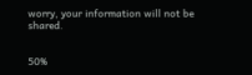worry, your information will not be shared.


50%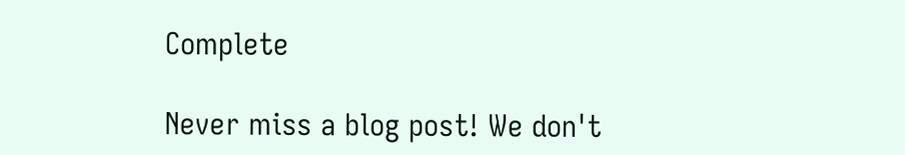Complete

Never miss a blog post! We don't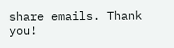share emails. Thank you!